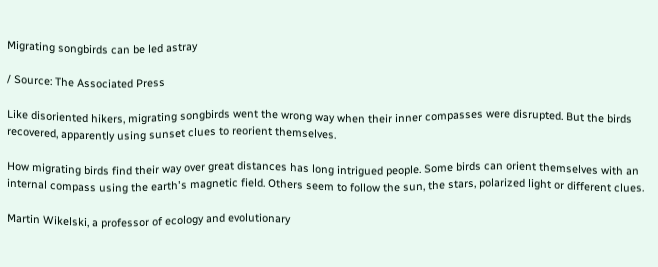Migrating songbirds can be led astray

/ Source: The Associated Press

Like disoriented hikers, migrating songbirds went the wrong way when their inner compasses were disrupted. But the birds recovered, apparently using sunset clues to reorient themselves.

How migrating birds find their way over great distances has long intrigued people. Some birds can orient themselves with an internal compass using the earth's magnetic field. Others seem to follow the sun, the stars, polarized light or different clues.

Martin Wikelski, a professor of ecology and evolutionary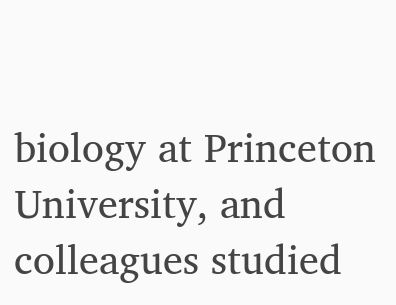biology at Princeton University, and colleagues studied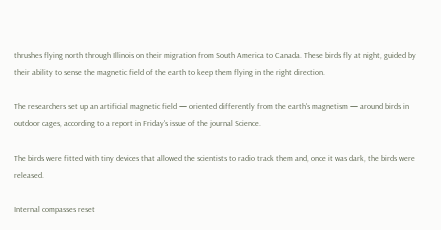thrushes flying north through Illinois on their migration from South America to Canada. These birds fly at night, guided by their ability to sense the magnetic field of the earth to keep them flying in the right direction.

The researchers set up an artificial magnetic field — oriented differently from the earth's magnetism — around birds in outdoor cages, according to a report in Friday's issue of the journal Science.

The birds were fitted with tiny devices that allowed the scientists to radio track them and, once it was dark, the birds were released.

Internal compasses reset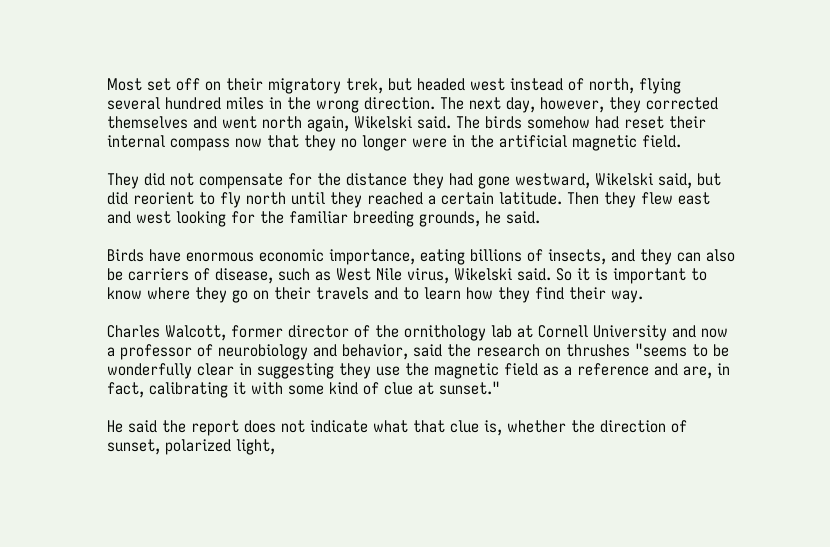Most set off on their migratory trek, but headed west instead of north, flying several hundred miles in the wrong direction. The next day, however, they corrected themselves and went north again, Wikelski said. The birds somehow had reset their internal compass now that they no longer were in the artificial magnetic field.

They did not compensate for the distance they had gone westward, Wikelski said, but did reorient to fly north until they reached a certain latitude. Then they flew east and west looking for the familiar breeding grounds, he said.

Birds have enormous economic importance, eating billions of insects, and they can also be carriers of disease, such as West Nile virus, Wikelski said. So it is important to know where they go on their travels and to learn how they find their way.

Charles Walcott, former director of the ornithology lab at Cornell University and now a professor of neurobiology and behavior, said the research on thrushes "seems to be wonderfully clear in suggesting they use the magnetic field as a reference and are, in fact, calibrating it with some kind of clue at sunset."

He said the report does not indicate what that clue is, whether the direction of sunset, polarized light,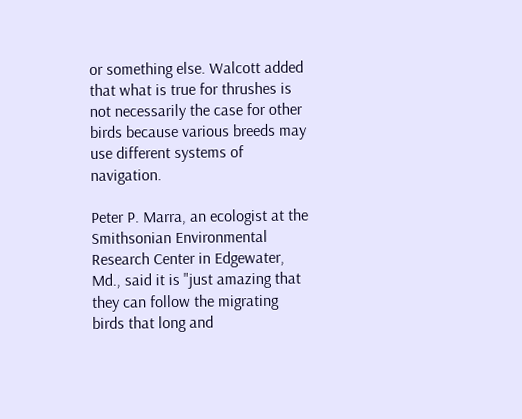or something else. Walcott added that what is true for thrushes is not necessarily the case for other birds because various breeds may use different systems of navigation.

Peter P. Marra, an ecologist at the Smithsonian Environmental Research Center in Edgewater, Md., said it is "just amazing that they can follow the migrating birds that long and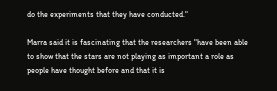do the experiments that they have conducted."

Marra said it is fascinating that the researchers "have been able to show that the stars are not playing as important a role as people have thought before and that it is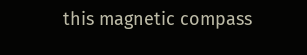this magnetic compass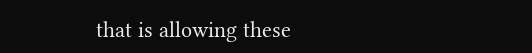that is allowing these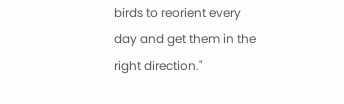birds to reorient every day and get them in the right direction."